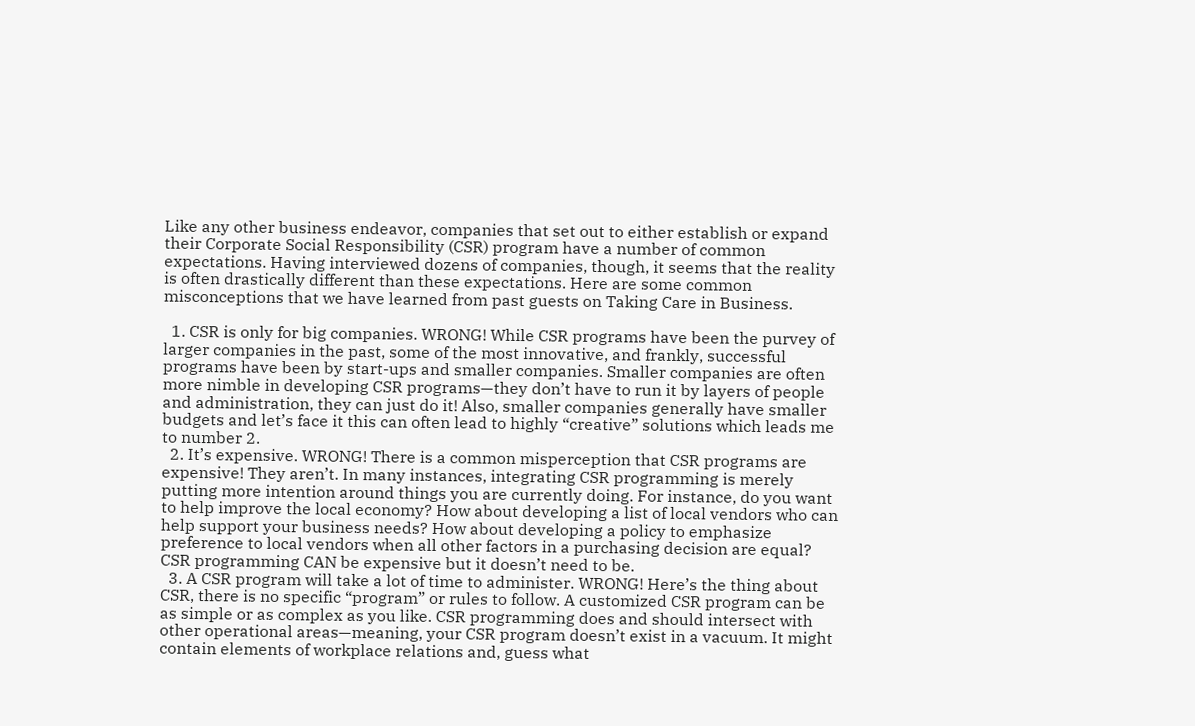Like any other business endeavor, companies that set out to either establish or expand their Corporate Social Responsibility (CSR) program have a number of common expectations. Having interviewed dozens of companies, though, it seems that the reality is often drastically different than these expectations. Here are some common misconceptions that we have learned from past guests on Taking Care in Business.

  1. CSR is only for big companies. WRONG! While CSR programs have been the purvey of larger companies in the past, some of the most innovative, and frankly, successful programs have been by start-ups and smaller companies. Smaller companies are often more nimble in developing CSR programs—they don’t have to run it by layers of people and administration, they can just do it! Also, smaller companies generally have smaller budgets and let’s face it this can often lead to highly “creative” solutions which leads me to number 2.
  2. It’s expensive. WRONG! There is a common misperception that CSR programs are expensive! They aren’t. In many instances, integrating CSR programming is merely putting more intention around things you are currently doing. For instance, do you want to help improve the local economy? How about developing a list of local vendors who can help support your business needs? How about developing a policy to emphasize preference to local vendors when all other factors in a purchasing decision are equal? CSR programming CAN be expensive but it doesn’t need to be.
  3. A CSR program will take a lot of time to administer. WRONG! Here’s the thing about CSR, there is no specific “program” or rules to follow. A customized CSR program can be as simple or as complex as you like. CSR programming does and should intersect with other operational areas—meaning, your CSR program doesn’t exist in a vacuum. It might contain elements of workplace relations and, guess what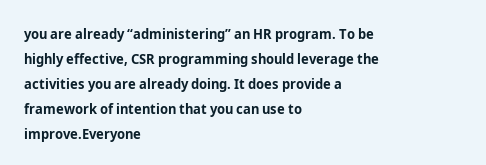you are already “administering” an HR program. To be highly effective, CSR programming should leverage the activities you are already doing. It does provide a framework of intention that you can use to improve.Everyone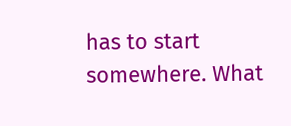has to start somewhere. What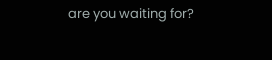are you waiting for?